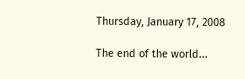Thursday, January 17, 2008

The end of the world...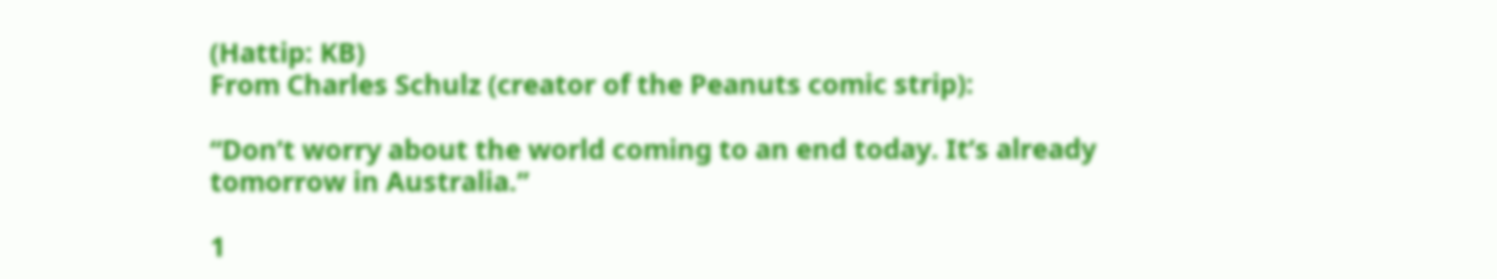(Hattip: KB)
From Charles Schulz (creator of the Peanuts comic strip):

“Don’t worry about the world coming to an end today. It’s already tomorrow in Australia.”

1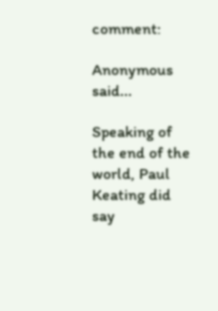comment:

Anonymous said...

Speaking of the end of the world, Paul Keating did say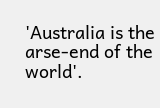'Australia is the arse-end of the world'.